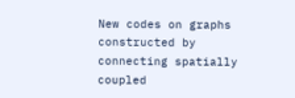New codes on graphs constructed by connecting spatially coupled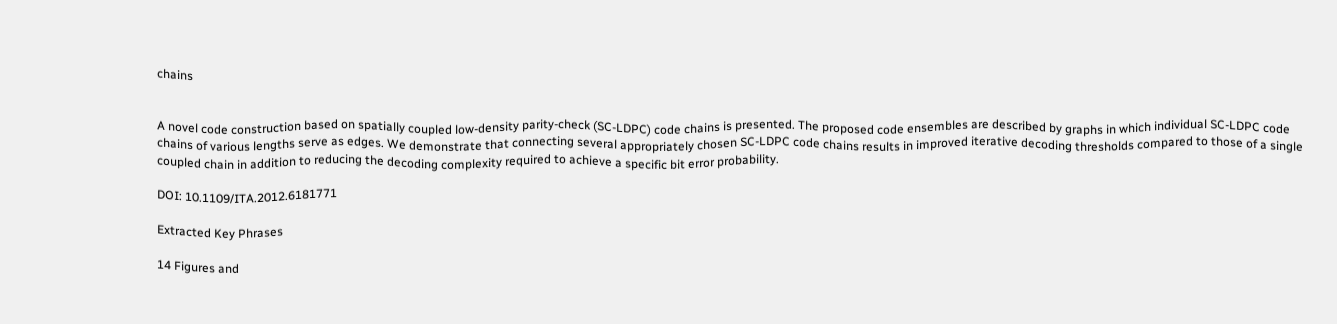chains


A novel code construction based on spatially coupled low-density parity-check (SC-LDPC) code chains is presented. The proposed code ensembles are described by graphs in which individual SC-LDPC code chains of various lengths serve as edges. We demonstrate that connecting several appropriately chosen SC-LDPC code chains results in improved iterative decoding thresholds compared to those of a single coupled chain in addition to reducing the decoding complexity required to achieve a specific bit error probability.

DOI: 10.1109/ITA.2012.6181771

Extracted Key Phrases

14 Figures and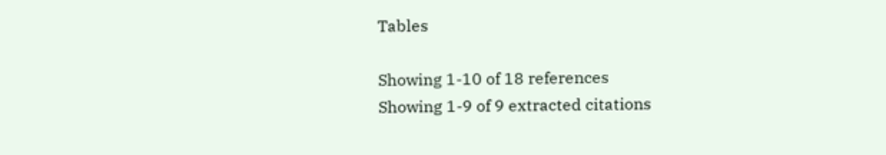Tables

Showing 1-10 of 18 references
Showing 1-9 of 9 extracted citations